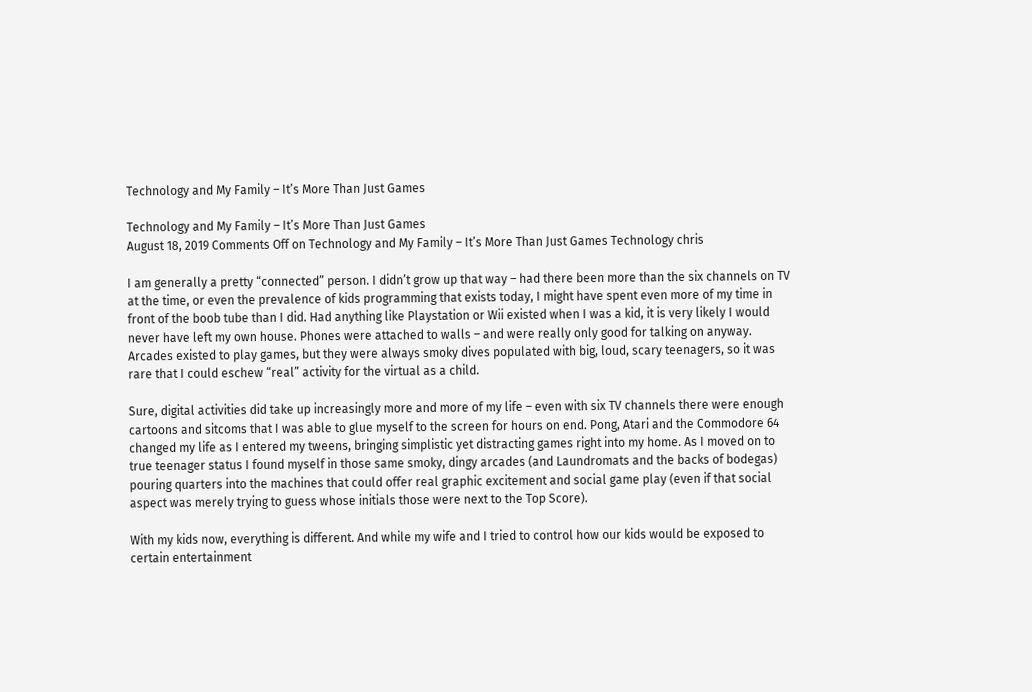Technology and My Family – It’s More Than Just Games

Technology and My Family – It’s More Than Just Games
August 18, 2019 Comments Off on Technology and My Family – It’s More Than Just Games Technology chris

I am generally a pretty “connected” person. I didn’t grow up that way – had there been more than the six channels on TV at the time, or even the prevalence of kids programming that exists today, I might have spent even more of my time in front of the boob tube than I did. Had anything like Playstation or Wii existed when I was a kid, it is very likely I would never have left my own house. Phones were attached to walls – and were really only good for talking on anyway. Arcades existed to play games, but they were always smoky dives populated with big, loud, scary teenagers, so it was rare that I could eschew “real” activity for the virtual as a child.

Sure, digital activities did take up increasingly more and more of my life – even with six TV channels there were enough cartoons and sitcoms that I was able to glue myself to the screen for hours on end. Pong, Atari and the Commodore 64 changed my life as I entered my tweens, bringing simplistic yet distracting games right into my home. As I moved on to true teenager status I found myself in those same smoky, dingy arcades (and Laundromats and the backs of bodegas) pouring quarters into the machines that could offer real graphic excitement and social game play (even if that social aspect was merely trying to guess whose initials those were next to the Top Score).

With my kids now, everything is different. And while my wife and I tried to control how our kids would be exposed to certain entertainment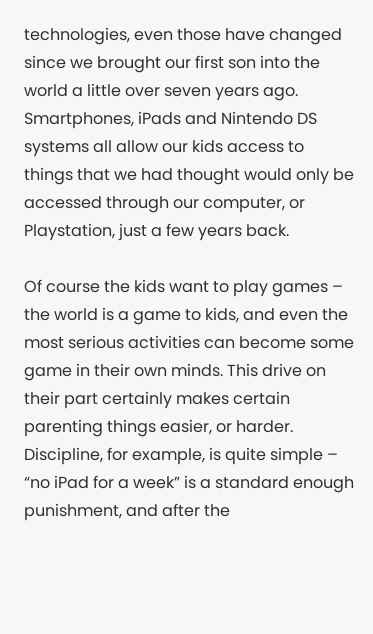technologies, even those have changed since we brought our first son into the world a little over seven years ago. Smartphones, iPads and Nintendo DS systems all allow our kids access to things that we had thought would only be accessed through our computer, or Playstation, just a few years back.

Of course the kids want to play games – the world is a game to kids, and even the most serious activities can become some game in their own minds. This drive on their part certainly makes certain parenting things easier, or harder. Discipline, for example, is quite simple – “no iPad for a week” is a standard enough punishment, and after the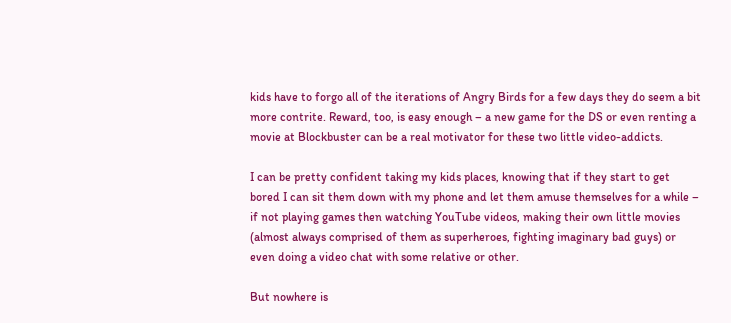kids have to forgo all of the iterations of Angry Birds for a few days they do seem a bit more contrite. Reward, too, is easy enough – a new game for the DS or even renting a movie at Blockbuster can be a real motivator for these two little video-addicts.

I can be pretty confident taking my kids places, knowing that if they start to get bored I can sit them down with my phone and let them amuse themselves for a while – if not playing games then watching YouTube videos, making their own little movies (almost always comprised of them as superheroes, fighting imaginary bad guys) or even doing a video chat with some relative or other.

But nowhere is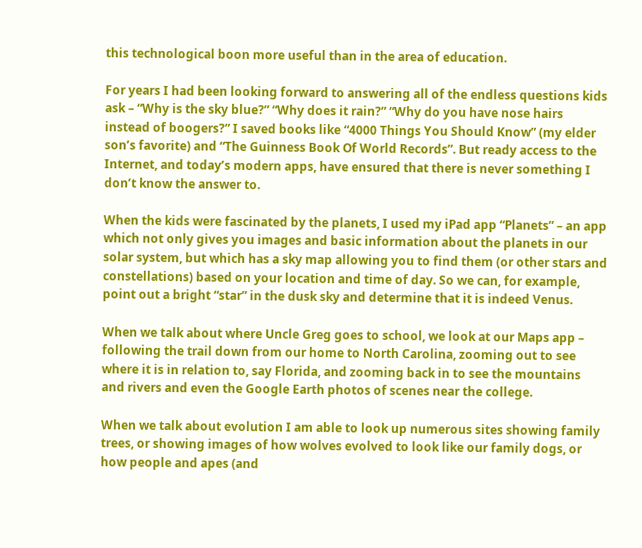this technological boon more useful than in the area of education.

For years I had been looking forward to answering all of the endless questions kids ask – “Why is the sky blue?” “Why does it rain?” “Why do you have nose hairs instead of boogers?” I saved books like “4000 Things You Should Know” (my elder son’s favorite) and “The Guinness Book Of World Records”. But ready access to the Internet, and today’s modern apps, have ensured that there is never something I don’t know the answer to.

When the kids were fascinated by the planets, I used my iPad app “Planets” – an app which not only gives you images and basic information about the planets in our solar system, but which has a sky map allowing you to find them (or other stars and constellations) based on your location and time of day. So we can, for example, point out a bright “star” in the dusk sky and determine that it is indeed Venus.

When we talk about where Uncle Greg goes to school, we look at our Maps app – following the trail down from our home to North Carolina, zooming out to see where it is in relation to, say Florida, and zooming back in to see the mountains and rivers and even the Google Earth photos of scenes near the college.

When we talk about evolution I am able to look up numerous sites showing family trees, or showing images of how wolves evolved to look like our family dogs, or how people and apes (and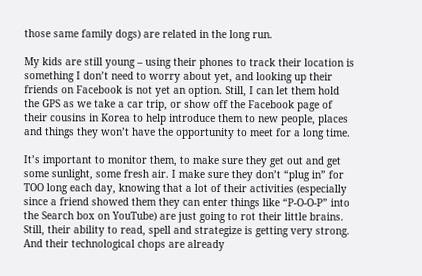those same family dogs) are related in the long run.

My kids are still young – using their phones to track their location is something I don’t need to worry about yet, and looking up their friends on Facebook is not yet an option. Still, I can let them hold the GPS as we take a car trip, or show off the Facebook page of their cousins in Korea to help introduce them to new people, places and things they won’t have the opportunity to meet for a long time.

It’s important to monitor them, to make sure they get out and get some sunlight, some fresh air. I make sure they don’t “plug in” for TOO long each day, knowing that a lot of their activities (especially since a friend showed them they can enter things like “P-O-O-P” into the Search box on YouTube) are just going to rot their little brains. Still, their ability to read, spell and strategize is getting very strong. And their technological chops are already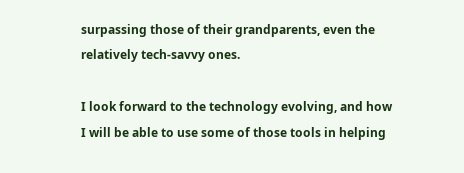surpassing those of their grandparents, even the relatively tech-savvy ones.

I look forward to the technology evolving, and how I will be able to use some of those tools in helping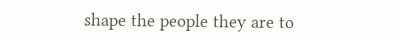shape the people they are to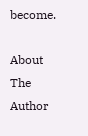become.

About The Author